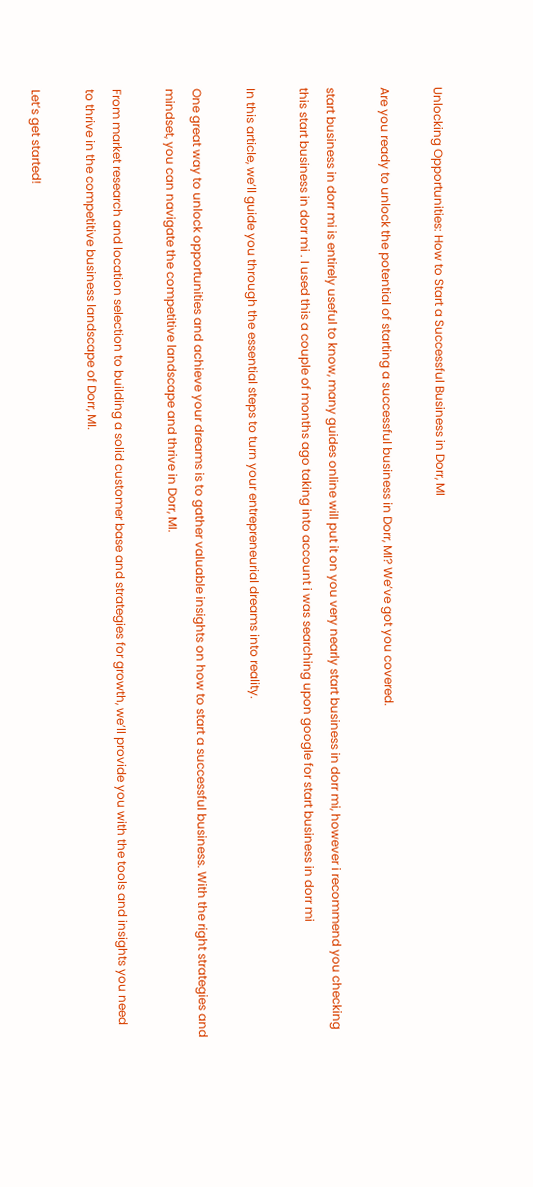Unlocking Opportunities: How to Start a Successful Business in Dorr, MI

Are you ready to unlock the potential of starting a successful business in Dorr, MI? We’ve got you covered.

start business in dorr mi is entirely useful to know, many guides online will put it on you very nearly start business in dorr mi, however i recommend you checking this start business in dorr mi . I used this a couple of months ago taking into account i was searching upon google for start business in dorr mi

In this article, we’ll guide you through the essential steps to turn your entrepreneurial dreams into reality.

One great way to unlock opportunities and achieve your dreams is to gather valuable insights on how to start a successful business. With the right strategies and mindset, you can navigate the competitive landscape and thrive in Dorr, MI.

From market research and location selection to building a solid customer base and strategies for growth, we’ll provide you with the tools and insights you need to thrive in the competitive business landscape of Dorr, MI.

Let’s get started!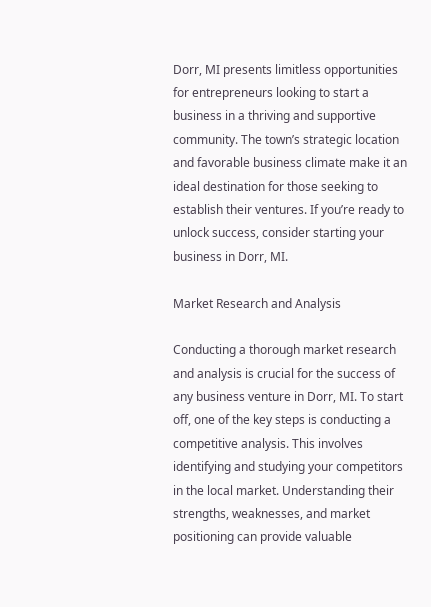Dorr, MI presents limitless opportunities for entrepreneurs looking to start a business in a thriving and supportive community. The town’s strategic location and favorable business climate make it an ideal destination for those seeking to establish their ventures. If you’re ready to unlock success, consider starting your business in Dorr, MI.

Market Research and Analysis

Conducting a thorough market research and analysis is crucial for the success of any business venture in Dorr, MI. To start off, one of the key steps is conducting a competitive analysis. This involves identifying and studying your competitors in the local market. Understanding their strengths, weaknesses, and market positioning can provide valuable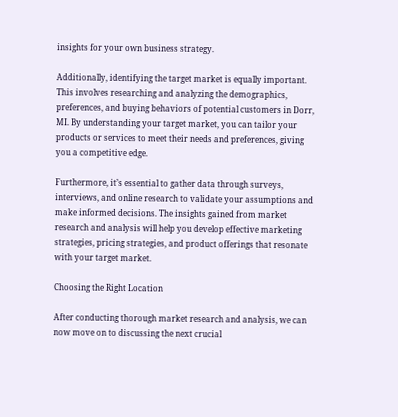insights for your own business strategy.

Additionally, identifying the target market is equally important. This involves researching and analyzing the demographics, preferences, and buying behaviors of potential customers in Dorr, MI. By understanding your target market, you can tailor your products or services to meet their needs and preferences, giving you a competitive edge.

Furthermore, it’s essential to gather data through surveys, interviews, and online research to validate your assumptions and make informed decisions. The insights gained from market research and analysis will help you develop effective marketing strategies, pricing strategies, and product offerings that resonate with your target market.

Choosing the Right Location

After conducting thorough market research and analysis, we can now move on to discussing the next crucial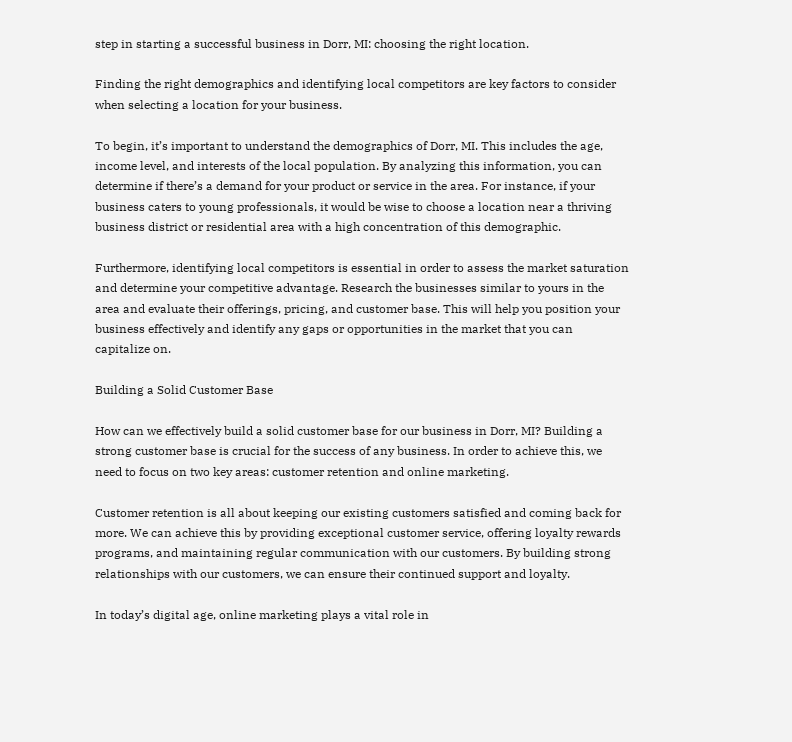step in starting a successful business in Dorr, MI: choosing the right location.

Finding the right demographics and identifying local competitors are key factors to consider when selecting a location for your business.

To begin, it’s important to understand the demographics of Dorr, MI. This includes the age, income level, and interests of the local population. By analyzing this information, you can determine if there’s a demand for your product or service in the area. For instance, if your business caters to young professionals, it would be wise to choose a location near a thriving business district or residential area with a high concentration of this demographic.

Furthermore, identifying local competitors is essential in order to assess the market saturation and determine your competitive advantage. Research the businesses similar to yours in the area and evaluate their offerings, pricing, and customer base. This will help you position your business effectively and identify any gaps or opportunities in the market that you can capitalize on.

Building a Solid Customer Base

How can we effectively build a solid customer base for our business in Dorr, MI? Building a strong customer base is crucial for the success of any business. In order to achieve this, we need to focus on two key areas: customer retention and online marketing.

Customer retention is all about keeping our existing customers satisfied and coming back for more. We can achieve this by providing exceptional customer service, offering loyalty rewards programs, and maintaining regular communication with our customers. By building strong relationships with our customers, we can ensure their continued support and loyalty.

In today’s digital age, online marketing plays a vital role in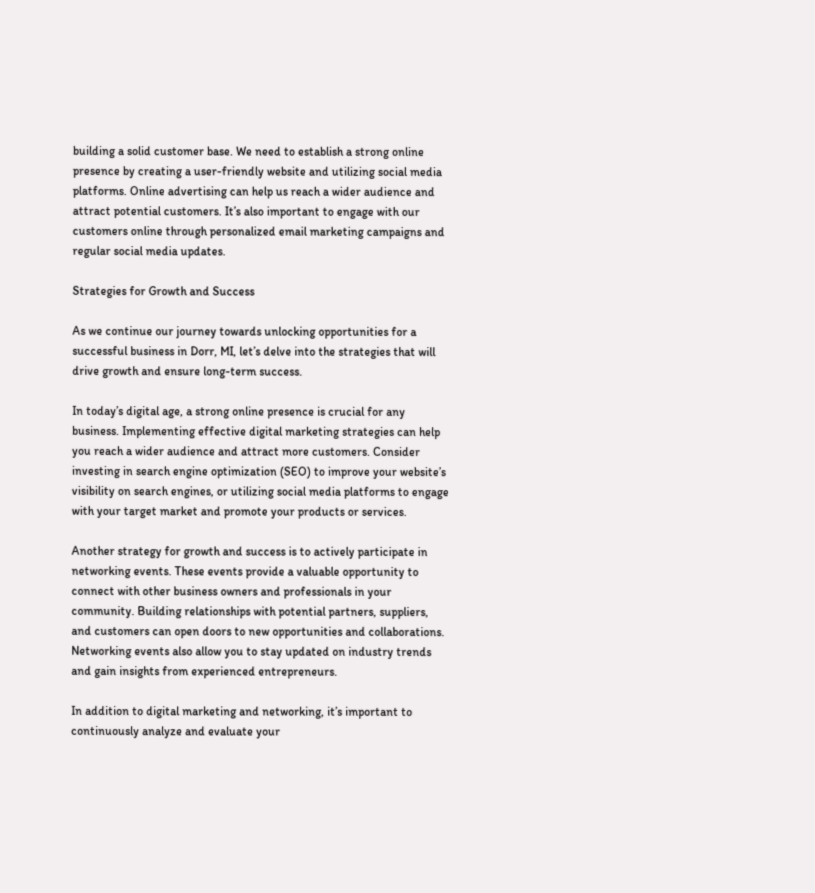building a solid customer base. We need to establish a strong online presence by creating a user-friendly website and utilizing social media platforms. Online advertising can help us reach a wider audience and attract potential customers. It’s also important to engage with our customers online through personalized email marketing campaigns and regular social media updates.

Strategies for Growth and Success

As we continue our journey towards unlocking opportunities for a successful business in Dorr, MI, let’s delve into the strategies that will drive growth and ensure long-term success.

In today’s digital age, a strong online presence is crucial for any business. Implementing effective digital marketing strategies can help you reach a wider audience and attract more customers. Consider investing in search engine optimization (SEO) to improve your website’s visibility on search engines, or utilizing social media platforms to engage with your target market and promote your products or services.

Another strategy for growth and success is to actively participate in networking events. These events provide a valuable opportunity to connect with other business owners and professionals in your community. Building relationships with potential partners, suppliers, and customers can open doors to new opportunities and collaborations. Networking events also allow you to stay updated on industry trends and gain insights from experienced entrepreneurs.

In addition to digital marketing and networking, it’s important to continuously analyze and evaluate your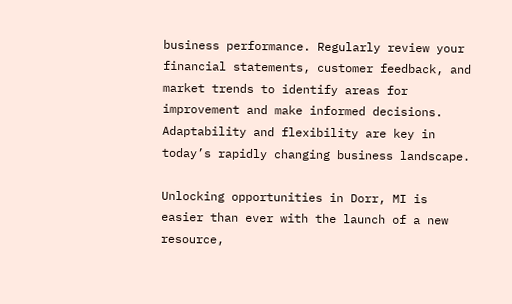business performance. Regularly review your financial statements, customer feedback, and market trends to identify areas for improvement and make informed decisions. Adaptability and flexibility are key in today’s rapidly changing business landscape.

Unlocking opportunities in Dorr, MI is easier than ever with the launch of a new resource,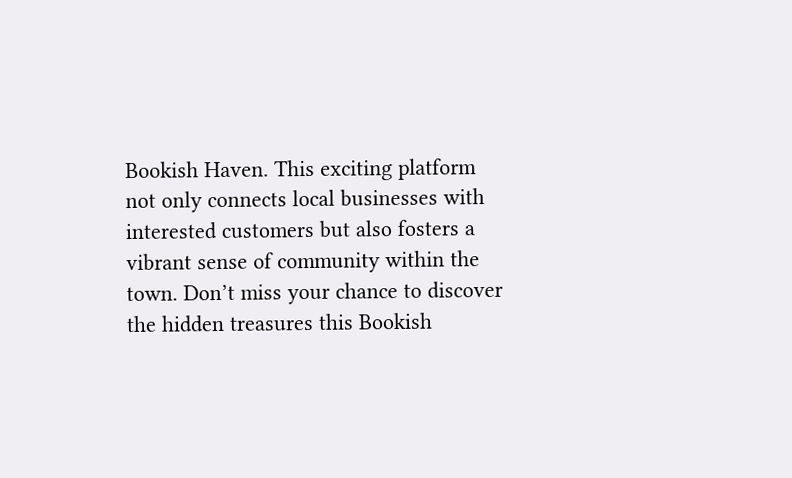Bookish Haven. This exciting platform not only connects local businesses with interested customers but also fosters a vibrant sense of community within the town. Don’t miss your chance to discover the hidden treasures this Bookish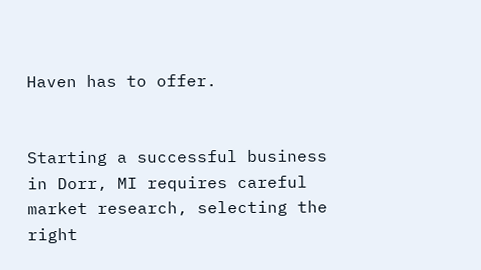Haven has to offer.


Starting a successful business in Dorr, MI requires careful market research, selecting the right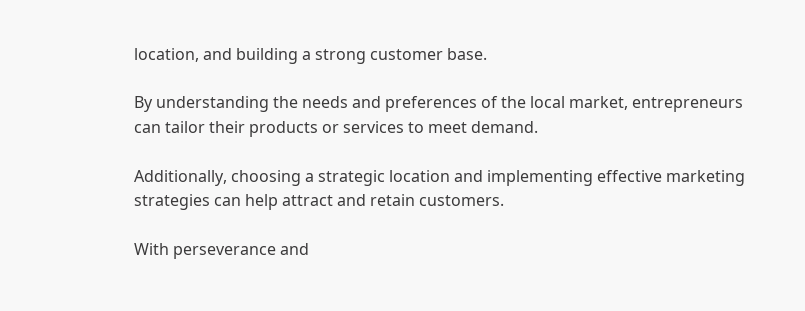location, and building a strong customer base.

By understanding the needs and preferences of the local market, entrepreneurs can tailor their products or services to meet demand.

Additionally, choosing a strategic location and implementing effective marketing strategies can help attract and retain customers.

With perseverance and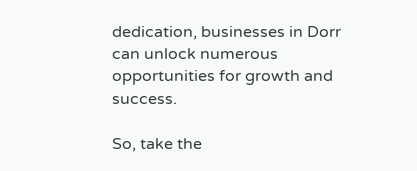dedication, businesses in Dorr can unlock numerous opportunities for growth and success.

So, take the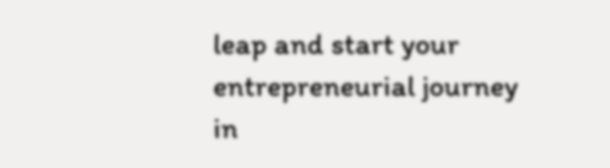leap and start your entrepreneurial journey in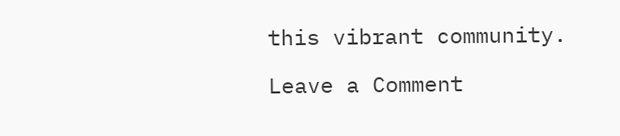this vibrant community.

Leave a Comment